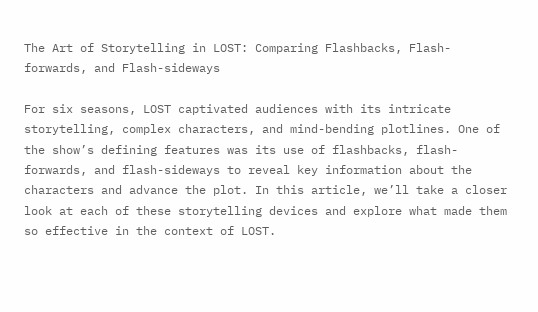The Art of Storytelling in LOST: Comparing Flashbacks, Flash-forwards, and Flash-sideways

For six seasons, LOST captivated audiences with its intricate storytelling, complex characters, and mind-bending plotlines. One of the show’s defining features was its use of flashbacks, flash-forwards, and flash-sideways to reveal key information about the characters and advance the plot. In this article, we’ll take a closer look at each of these storytelling devices and explore what made them so effective in the context of LOST.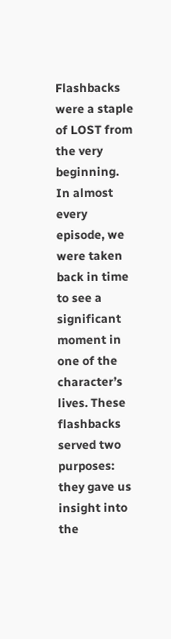Flashbacks were a staple of LOST from the very beginning. In almost every episode, we were taken back in time to see a significant moment in one of the character’s lives. These flashbacks served two purposes: they gave us insight into the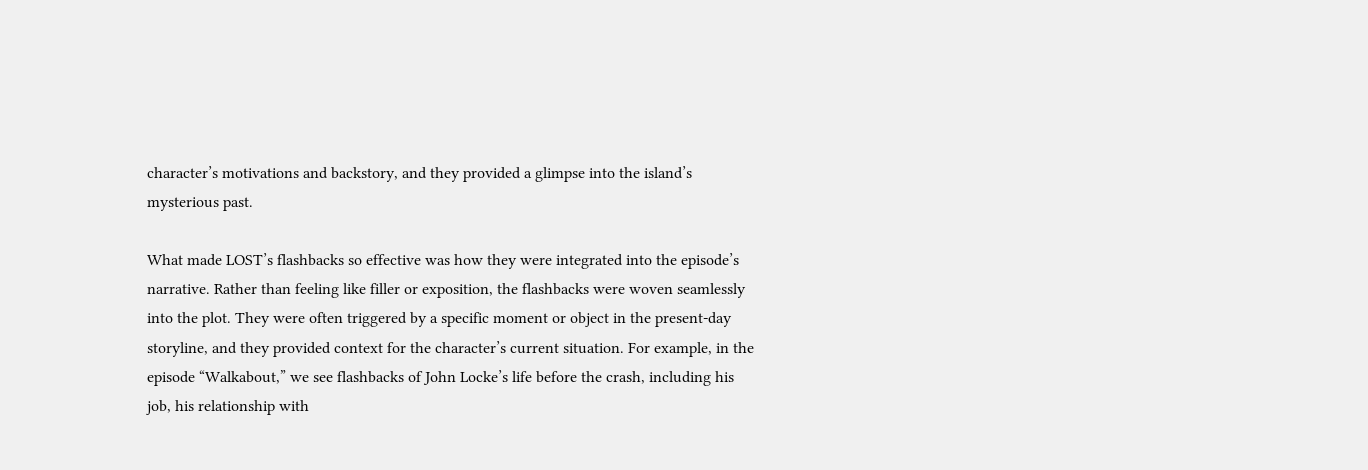character’s motivations and backstory, and they provided a glimpse into the island’s mysterious past.

What made LOST’s flashbacks so effective was how they were integrated into the episode’s narrative. Rather than feeling like filler or exposition, the flashbacks were woven seamlessly into the plot. They were often triggered by a specific moment or object in the present-day storyline, and they provided context for the character’s current situation. For example, in the episode “Walkabout,” we see flashbacks of John Locke’s life before the crash, including his job, his relationship with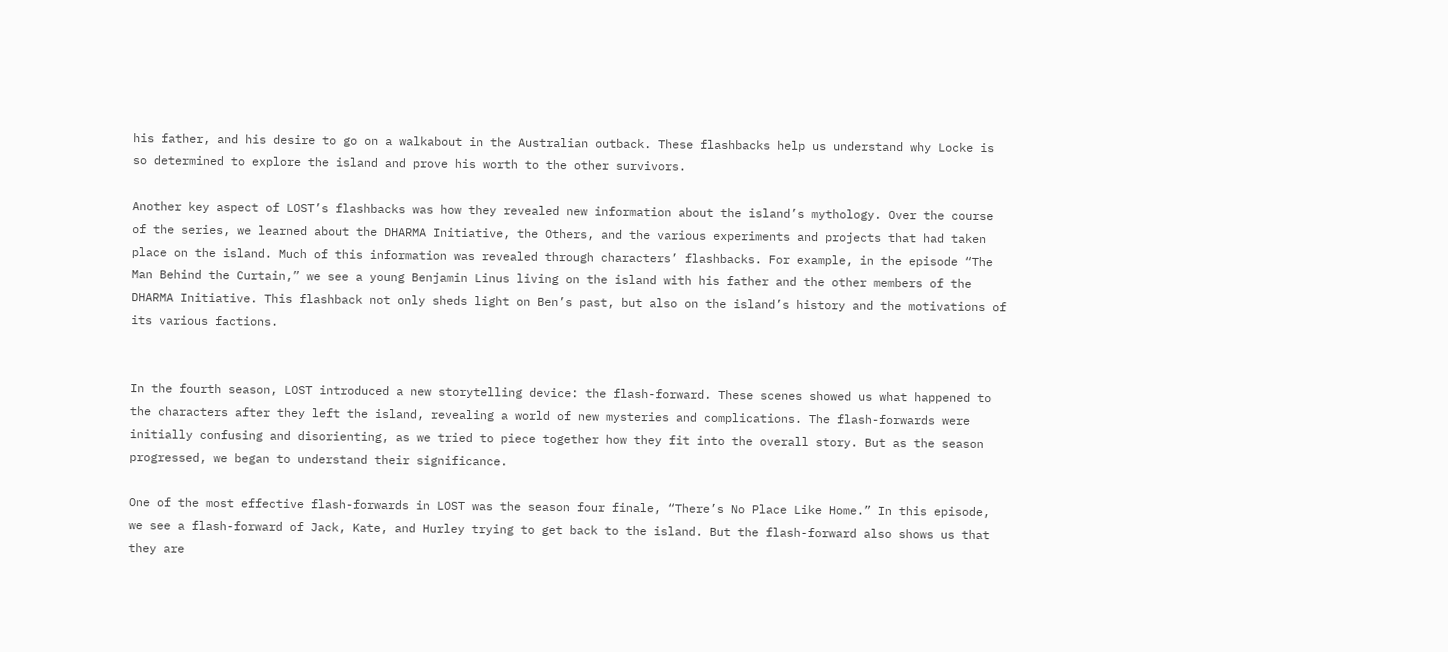his father, and his desire to go on a walkabout in the Australian outback. These flashbacks help us understand why Locke is so determined to explore the island and prove his worth to the other survivors.

Another key aspect of LOST’s flashbacks was how they revealed new information about the island’s mythology. Over the course of the series, we learned about the DHARMA Initiative, the Others, and the various experiments and projects that had taken place on the island. Much of this information was revealed through characters’ flashbacks. For example, in the episode “The Man Behind the Curtain,” we see a young Benjamin Linus living on the island with his father and the other members of the DHARMA Initiative. This flashback not only sheds light on Ben’s past, but also on the island’s history and the motivations of its various factions.


In the fourth season, LOST introduced a new storytelling device: the flash-forward. These scenes showed us what happened to the characters after they left the island, revealing a world of new mysteries and complications. The flash-forwards were initially confusing and disorienting, as we tried to piece together how they fit into the overall story. But as the season progressed, we began to understand their significance.

One of the most effective flash-forwards in LOST was the season four finale, “There’s No Place Like Home.” In this episode, we see a flash-forward of Jack, Kate, and Hurley trying to get back to the island. But the flash-forward also shows us that they are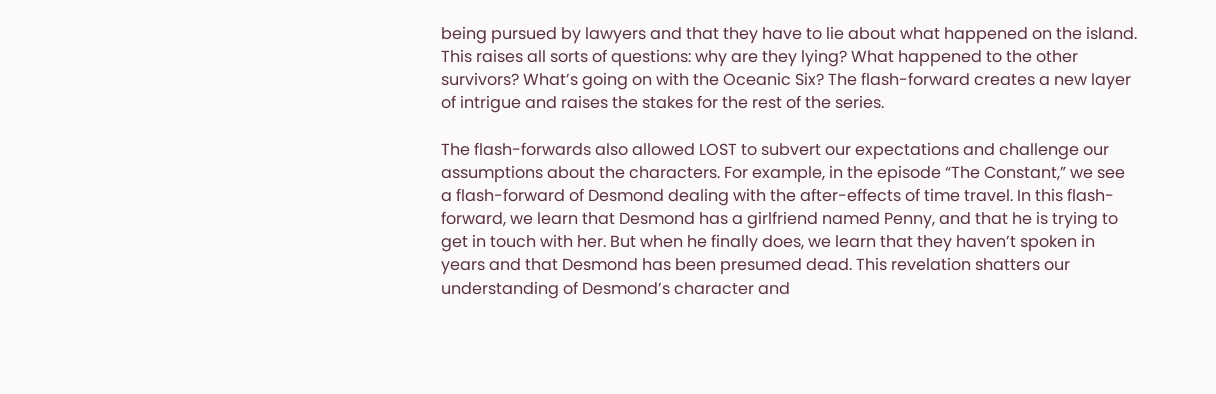being pursued by lawyers and that they have to lie about what happened on the island. This raises all sorts of questions: why are they lying? What happened to the other survivors? What’s going on with the Oceanic Six? The flash-forward creates a new layer of intrigue and raises the stakes for the rest of the series.

The flash-forwards also allowed LOST to subvert our expectations and challenge our assumptions about the characters. For example, in the episode “The Constant,” we see a flash-forward of Desmond dealing with the after-effects of time travel. In this flash-forward, we learn that Desmond has a girlfriend named Penny, and that he is trying to get in touch with her. But when he finally does, we learn that they haven’t spoken in years and that Desmond has been presumed dead. This revelation shatters our understanding of Desmond’s character and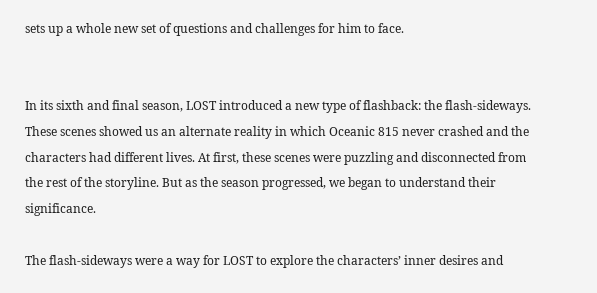sets up a whole new set of questions and challenges for him to face.


In its sixth and final season, LOST introduced a new type of flashback: the flash-sideways. These scenes showed us an alternate reality in which Oceanic 815 never crashed and the characters had different lives. At first, these scenes were puzzling and disconnected from the rest of the storyline. But as the season progressed, we began to understand their significance.

The flash-sideways were a way for LOST to explore the characters’ inner desires and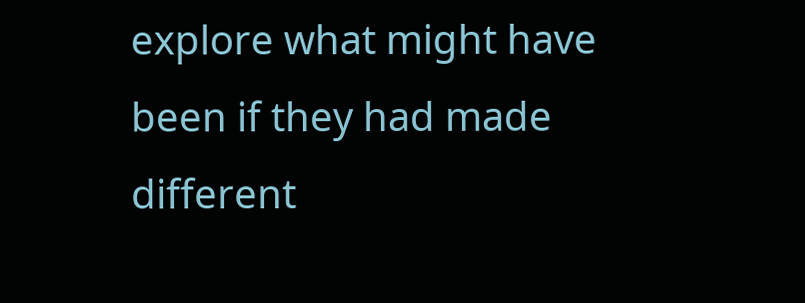explore what might have been if they had made different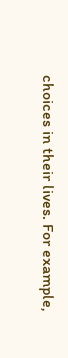choices in their lives. For example,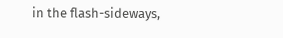in the flash-sideways,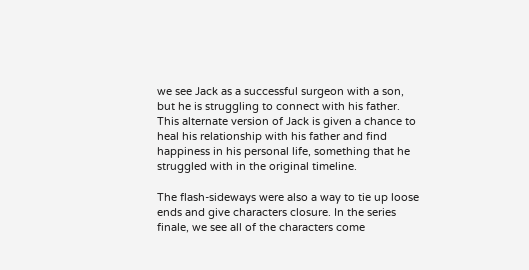we see Jack as a successful surgeon with a son, but he is struggling to connect with his father. This alternate version of Jack is given a chance to heal his relationship with his father and find happiness in his personal life, something that he struggled with in the original timeline.

The flash-sideways were also a way to tie up loose ends and give characters closure. In the series finale, we see all of the characters come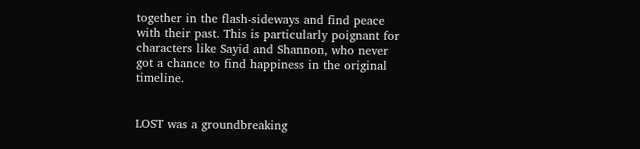together in the flash-sideways and find peace with their past. This is particularly poignant for characters like Sayid and Shannon, who never got a chance to find happiness in the original timeline.


LOST was a groundbreaking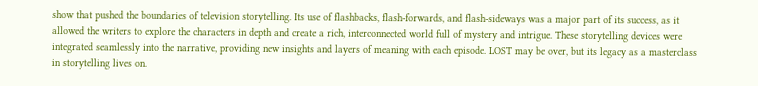show that pushed the boundaries of television storytelling. Its use of flashbacks, flash-forwards, and flash-sideways was a major part of its success, as it allowed the writers to explore the characters in depth and create a rich, interconnected world full of mystery and intrigue. These storytelling devices were integrated seamlessly into the narrative, providing new insights and layers of meaning with each episode. LOST may be over, but its legacy as a masterclass in storytelling lives on.